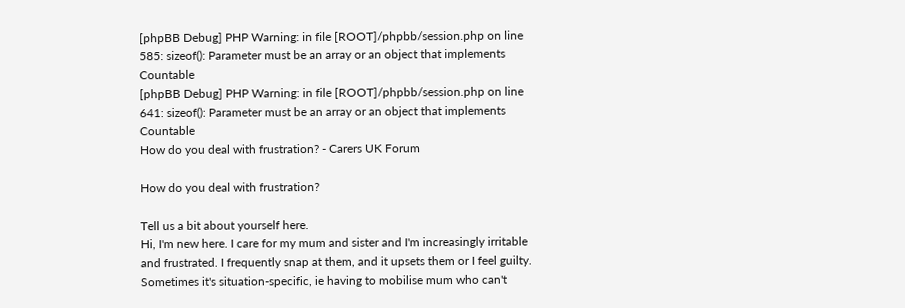[phpBB Debug] PHP Warning: in file [ROOT]/phpbb/session.php on line 585: sizeof(): Parameter must be an array or an object that implements Countable
[phpBB Debug] PHP Warning: in file [ROOT]/phpbb/session.php on line 641: sizeof(): Parameter must be an array or an object that implements Countable
How do you deal with frustration? - Carers UK Forum

How do you deal with frustration?

Tell us a bit about yourself here.
Hi, I'm new here. I care for my mum and sister and I'm increasingly irritable and frustrated. I frequently snap at them, and it upsets them or I feel guilty. Sometimes it's situation-specific, ie having to mobilise mum who can't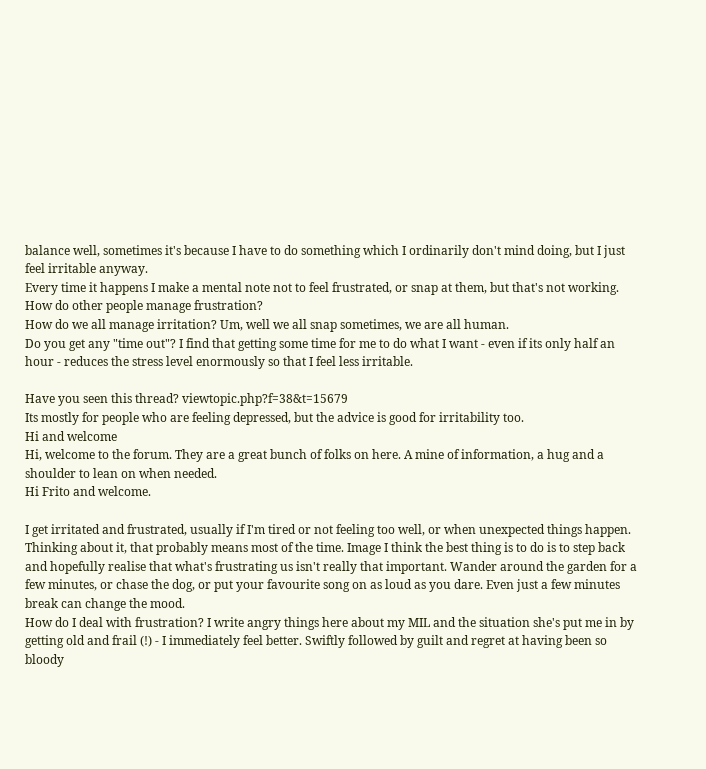balance well, sometimes it's because I have to do something which I ordinarily don't mind doing, but I just feel irritable anyway.
Every time it happens I make a mental note not to feel frustrated, or snap at them, but that's not working. How do other people manage frustration?
How do we all manage irritation? Um, well we all snap sometimes, we are all human.
Do you get any "time out"? I find that getting some time for me to do what I want - even if its only half an hour - reduces the stress level enormously so that I feel less irritable.

Have you seen this thread? viewtopic.php?f=38&t=15679
Its mostly for people who are feeling depressed, but the advice is good for irritability too.
Hi and welcome
Hi, welcome to the forum. They are a great bunch of folks on here. A mine of information, a hug and a shoulder to lean on when needed.
Hi Frito and welcome.

I get irritated and frustrated, usually if I'm tired or not feeling too well, or when unexpected things happen. Thinking about it, that probably means most of the time. Image I think the best thing is to do is to step back and hopefully realise that what's frustrating us isn't really that important. Wander around the garden for a few minutes, or chase the dog, or put your favourite song on as loud as you dare. Even just a few minutes break can change the mood.
How do I deal with frustration? I write angry things here about my MIL and the situation she's put me in by getting old and frail (!) - I immediately feel better. Swiftly followed by guilt and regret at having been so bloody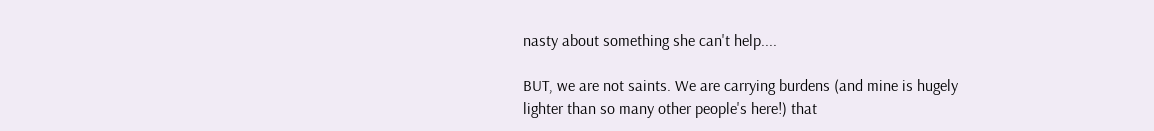nasty about something she can't help....

BUT, we are not saints. We are carrying burdens (and mine is hugely lighter than so many other people's here!) that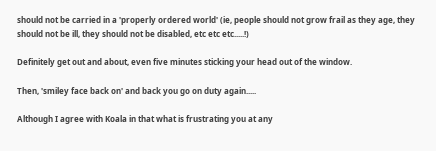should not be carried in a 'properly ordered world' (ie, people should not grow frail as they age, they should not be ill, they should not be disabled, etc etc etc.....!)

Definitely get out and about, even five minutes sticking your head out of the window.

Then, 'smiley face back on' and back you go on duty again.....

Although I agree with Koala in that what is frustrating you at any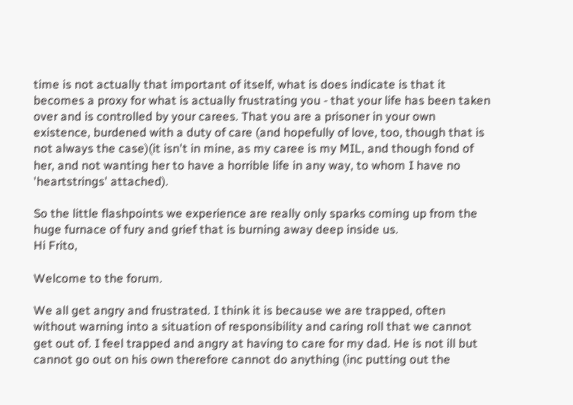time is not actually that important of itself, what is does indicate is that it becomes a proxy for what is actually frustrating you - that your life has been taken over and is controlled by your carees. That you are a prisoner in your own existence, burdened with a duty of care (and hopefully of love, too, though that is not always the case)(it isn't in mine, as my caree is my MIL, and though fond of her, and not wanting her to have a horrible life in any way, to whom I have no 'heartstrings' attached).

So the little flashpoints we experience are really only sparks coming up from the huge furnace of fury and grief that is burning away deep inside us.
Hi Frito,

Welcome to the forum.

We all get angry and frustrated. I think it is because we are trapped, often without warning into a situation of responsibility and caring roll that we cannot get out of. I feel trapped and angry at having to care for my dad. He is not ill but cannot go out on his own therefore cannot do anything (inc putting out the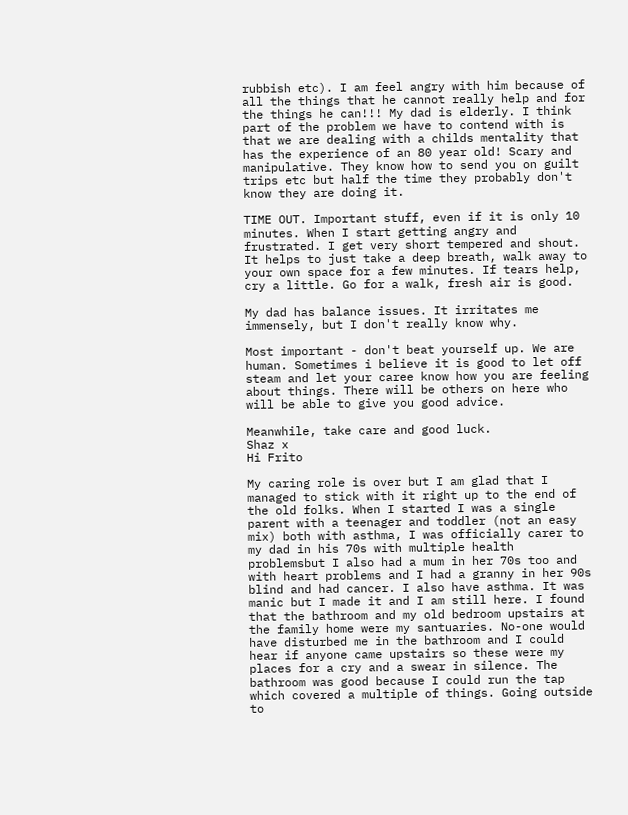rubbish etc). I am feel angry with him because of all the things that he cannot really help and for the things he can!!! My dad is elderly. I think part of the problem we have to contend with is that we are dealing with a childs mentality that has the experience of an 80 year old! Scary and manipulative. They know how to send you on guilt trips etc but half the time they probably don't know they are doing it.

TIME OUT. Important stuff, even if it is only 10 minutes. When I start getting angry and frustrated. I get very short tempered and shout. It helps to just take a deep breath, walk away to your own space for a few minutes. If tears help, cry a little. Go for a walk, fresh air is good.

My dad has balance issues. It irritates me immensely, but I don't really know why.

Most important - don't beat yourself up. We are human. Sometimes i believe it is good to let off steam and let your caree know how you are feeling about things. There will be others on here who will be able to give you good advice.

Meanwhile, take care and good luck.
Shaz x
Hi Frito

My caring role is over but I am glad that I managed to stick with it right up to the end of the old folks. When I started I was a single parent with a teenager and toddler (not an easy mix) both with asthma, I was officially carer to my dad in his 70s with multiple health problemsbut I also had a mum in her 70s too and with heart problems and I had a granny in her 90s blind and had cancer. I also have asthma. It was manic but I made it and I am still here. I found that the bathroom and my old bedroom upstairs at the family home were my santuaries. No-one would have disturbed me in the bathroom and I could hear if anyone came upstairs so these were my places for a cry and a swear in silence. The bathroom was good because I could run the tap which covered a multiple of things. Going outside to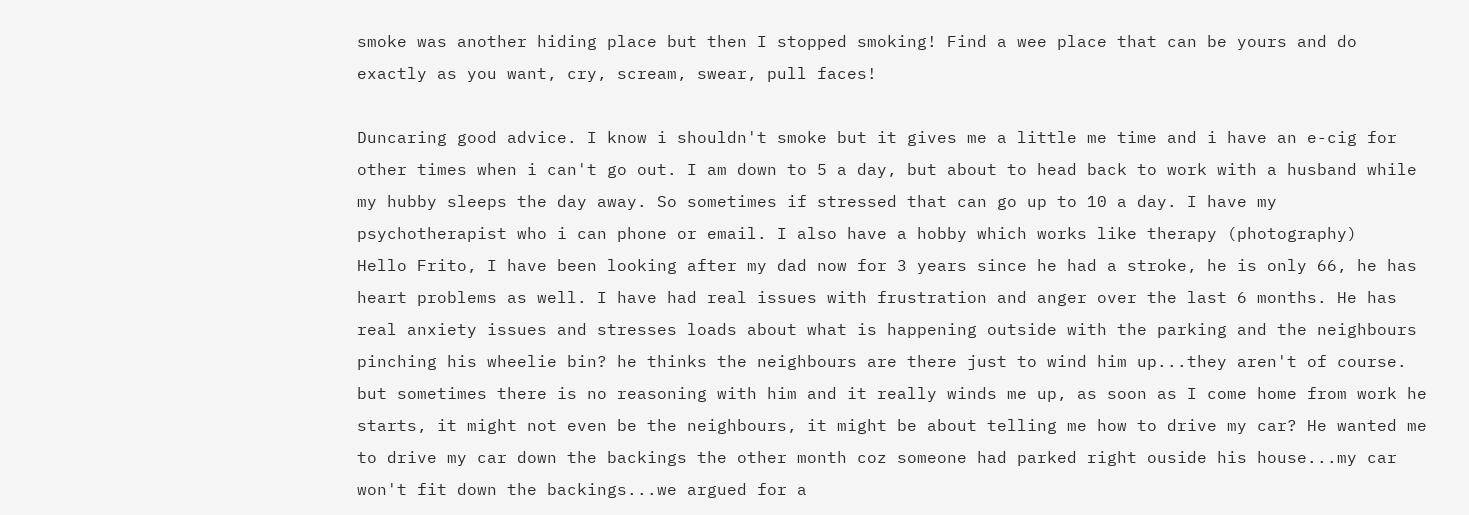smoke was another hiding place but then I stopped smoking! Find a wee place that can be yours and do exactly as you want, cry, scream, swear, pull faces!

Duncaring good advice. I know i shouldn't smoke but it gives me a little me time and i have an e-cig for other times when i can't go out. I am down to 5 a day, but about to head back to work with a husband while my hubby sleeps the day away. So sometimes if stressed that can go up to 10 a day. I have my psychotherapist who i can phone or email. I also have a hobby which works like therapy (photography)
Hello Frito, I have been looking after my dad now for 3 years since he had a stroke, he is only 66, he has heart problems as well. I have had real issues with frustration and anger over the last 6 months. He has real anxiety issues and stresses loads about what is happening outside with the parking and the neighbours pinching his wheelie bin? he thinks the neighbours are there just to wind him up...they aren't of course. but sometimes there is no reasoning with him and it really winds me up, as soon as I come home from work he starts, it might not even be the neighbours, it might be about telling me how to drive my car? He wanted me to drive my car down the backings the other month coz someone had parked right ouside his house...my car won't fit down the backings...we argued for a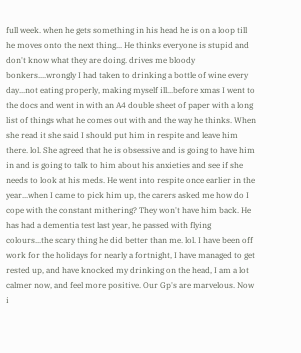full week. when he gets something in his head he is on a loop till he moves onto the next thing... He thinks everyone is stupid and don't know what they are doing. drives me bloody bonkers....wrongly I had taken to drinking a bottle of wine every day...not eating properly, making myself ill...before xmas I went to the docs and went in with an A4 double sheet of paper with a long list of things what he comes out with and the way he thinks. When she read it she said I should put him in respite and leave him there. lol. She agreed that he is obsessive and is going to have him in and is going to talk to him about his anxieties and see if she needs to look at his meds. He went into respite once earlier in the year...when I came to pick him up, the carers asked me how do I cope with the constant mithering? They won't have him back. He has had a dementia test last year, he passed with flying colours...the scary thing he did better than me. lol. I have been off work for the holidays for nearly a fortnight, I have managed to get rested up, and have knocked my drinking on the head, I am a lot calmer now, and feel more positive. Our Gp's are marvelous. Now i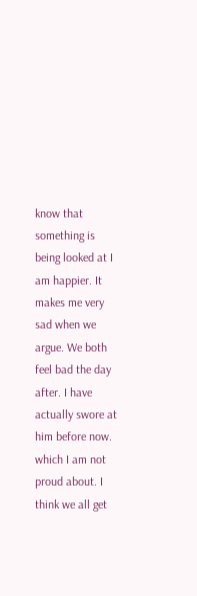know that something is being looked at I am happier. It makes me very sad when we argue. We both feel bad the day after. I have actually swore at him before now. which I am not proud about. I think we all get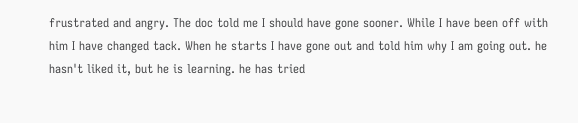frustrated and angry. The doc told me I should have gone sooner. While I have been off with him I have changed tack. When he starts I have gone out and told him why I am going out. he hasn't liked it, but he is learning. he has tried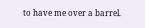to have me over a barrel.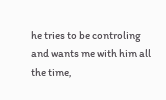he tries to be controling and wants me with him all the time,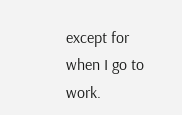except for when I go to work.